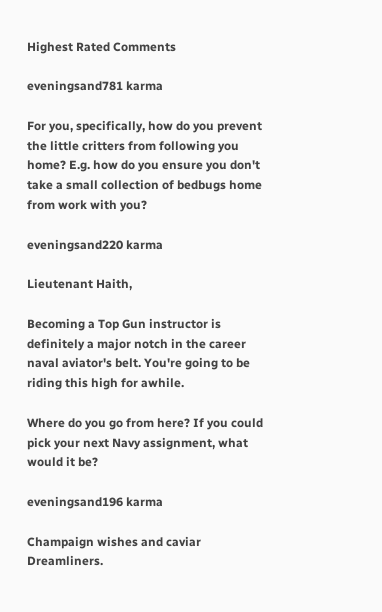Highest Rated Comments

eveningsand781 karma

For you, specifically, how do you prevent the little critters from following you home? E.g. how do you ensure you don't take a small collection of bedbugs home from work with you?

eveningsand220 karma

Lieutenant Haith,

Becoming a Top Gun instructor is definitely a major notch in the career naval aviator's belt. You're going to be riding this high for awhile.

Where do you go from here? If you could pick your next Navy assignment, what would it be?

eveningsand196 karma

Champaign wishes and caviar Dreamliners.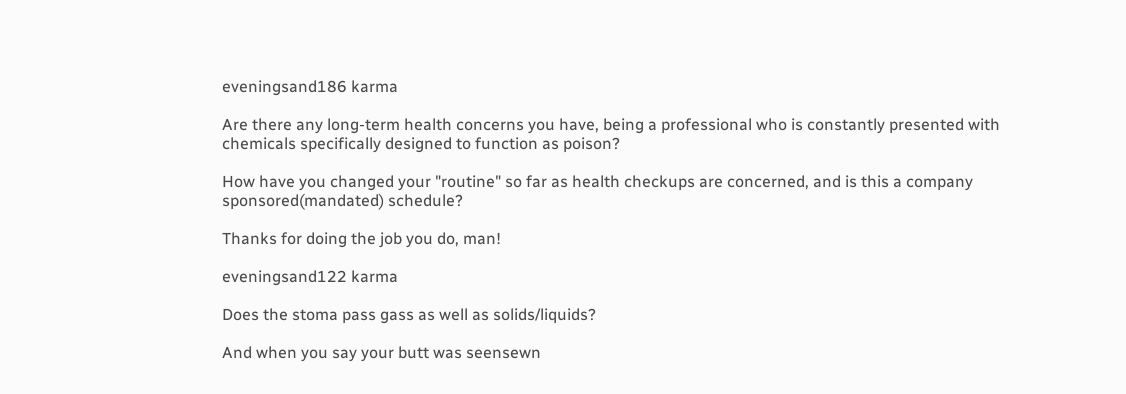eveningsand186 karma

Are there any long-term health concerns you have, being a professional who is constantly presented with chemicals specifically designed to function as poison?

How have you changed your "routine" so far as health checkups are concerned, and is this a company sponsored(mandated) schedule?

Thanks for doing the job you do, man!

eveningsand122 karma

Does the stoma pass gass as well as solids/liquids?

And when you say your butt was seensewn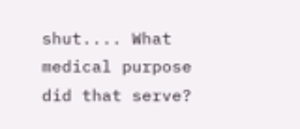shut.... What medical purpose did that serve?